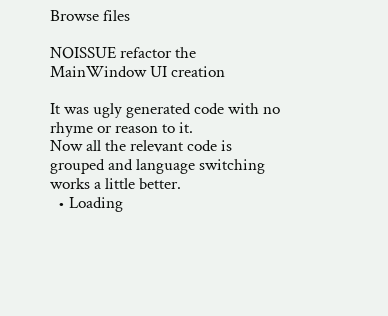Browse files

NOISSUE refactor the MainWindow UI creation

It was ugly generated code with no rhyme or reason to it.
Now all the relevant code is grouped and language switching works a little better.
  • Loading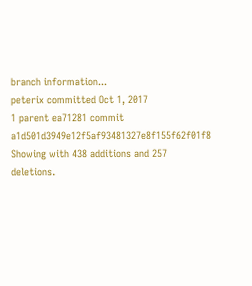branch information...
peterix committed Oct 1, 2017
1 parent ea71281 commit a1d501d3949e12f5af93481327e8f155f62f01f8
Showing with 438 additions and 257 deletions.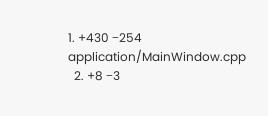1. +430 −254 application/MainWindow.cpp
  2. +8 −3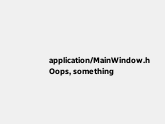application/MainWindow.h
Oops, something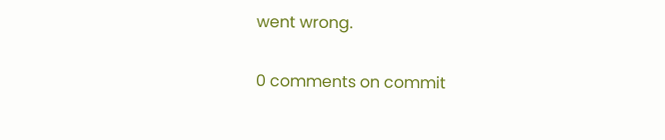went wrong.

0 comments on commit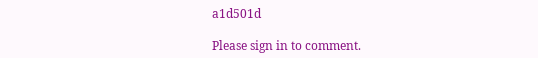a1d501d

Please sign in to comment.